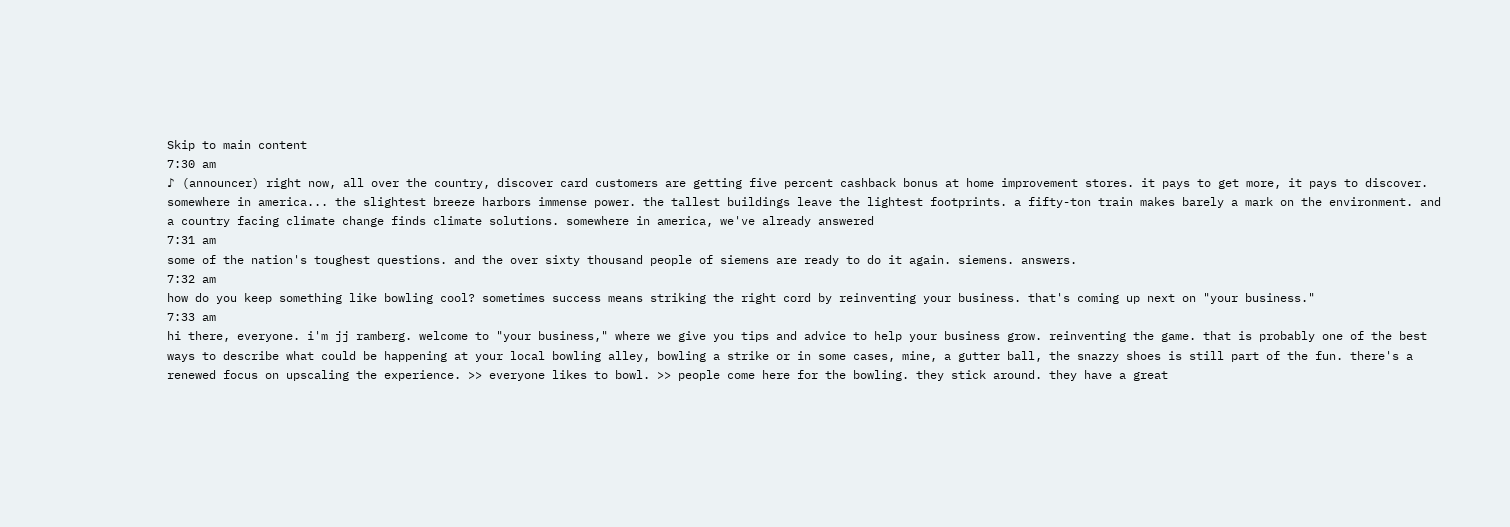Skip to main content
7:30 am
♪ (announcer) right now, all over the country, discover card customers are getting five percent cashback bonus at home improvement stores. it pays to get more, it pays to discover. somewhere in america... the slightest breeze harbors immense power. the tallest buildings leave the lightest footprints. a fifty-ton train makes barely a mark on the environment. and a country facing climate change finds climate solutions. somewhere in america, we've already answered
7:31 am
some of the nation's toughest questions. and the over sixty thousand people of siemens are ready to do it again. siemens. answers.
7:32 am
how do you keep something like bowling cool? sometimes success means striking the right cord by reinventing your business. that's coming up next on "your business."
7:33 am
hi there, everyone. i'm jj ramberg. welcome to "your business," where we give you tips and advice to help your business grow. reinventing the game. that is probably one of the best ways to describe what could be happening at your local bowling alley, bowling a strike or in some cases, mine, a gutter ball, the snazzy shoes is still part of the fun. there's a renewed focus on upscaling the experience. >> everyone likes to bowl. >> people come here for the bowling. they stick around. they have a great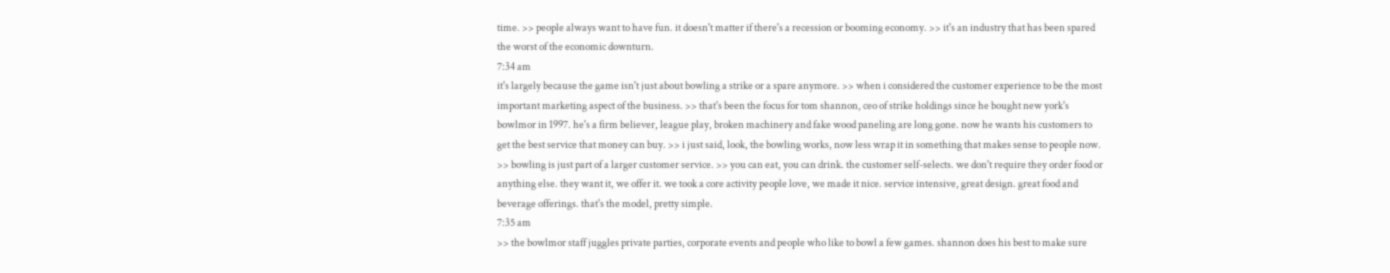time. >> people always want to have fun. it doesn't matter if there's a recession or booming economy. >> it's an industry that has been spared the worst of the economic downturn.
7:34 am
it's largely because the game isn't just about bowling a strike or a spare anymore. >> when i considered the customer experience to be the most important marketing aspect of the business. >> that's been the focus for tom shannon, ceo of strike holdings since he bought new york's bowlmor in 1997. he's a firm believer, league play, broken machinery and fake wood paneling are long gone. now he wants his customers to get the best service that money can buy. >> i just said, look, the bowling works, now less wrap it in something that makes sense to people now. >> bowling is just part of a larger customer service. >> you can eat, you can drink. the customer self-selects. we don't require they order food or anything else. they want it, we offer it. we took a core activity people love, we made it nice. service intensive, great design. great food and beverage offerings. that's the model, pretty simple.
7:35 am
>> the bowlmor staff juggles private parties, corporate events and people who like to bowl a few games. shannon does his best to make sure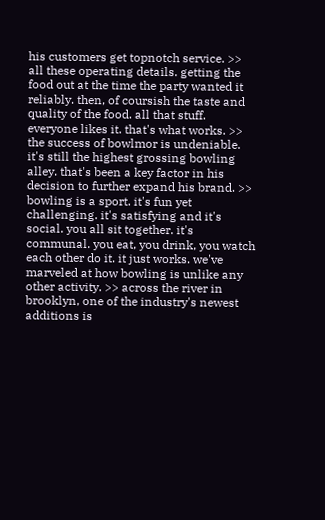his customers get topnotch service. >> all these operating details. getting the food out at the time the party wanted it reliably. then, of coursish the taste and quality of the food. all that stuff. everyone likes it. that's what works. >> the success of bowlmor is undeniable. it's still the highest grossing bowling alley. that's been a key factor in his decision to further expand his brand. >> bowling is a sport. it's fun yet challenging. it's satisfying and it's social. you all sit together. it's communal. you eat, you drink, you watch each other do it. it just works. we've marveled at how bowling is unlike any other activity. >> across the river in brooklyn, one of the industry's newest additions is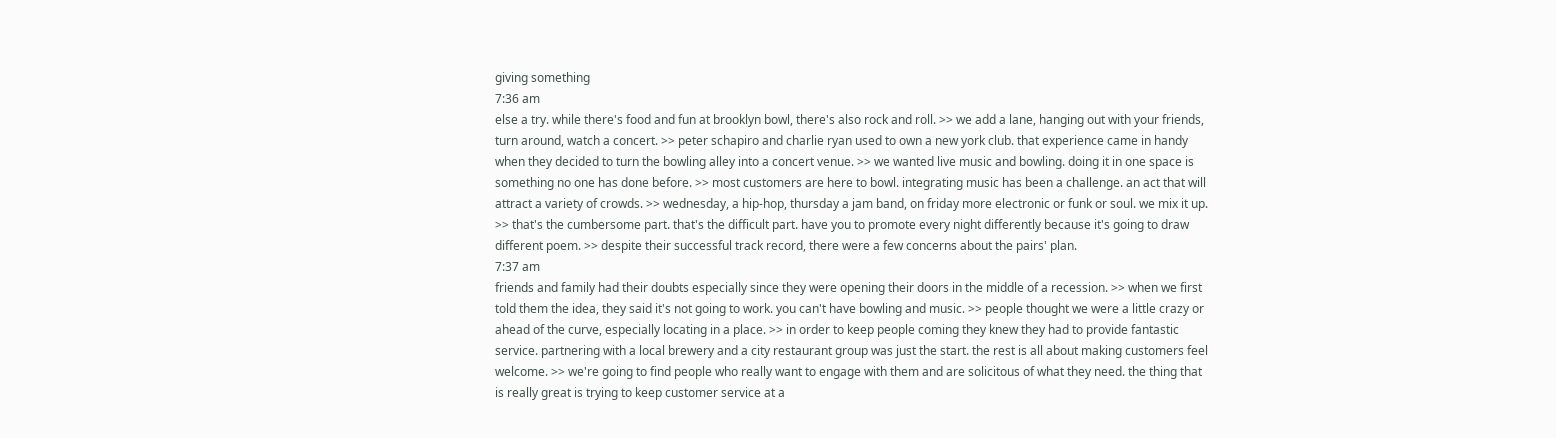giving something
7:36 am
else a try. while there's food and fun at brooklyn bowl, there's also rock and roll. >> we add a lane, hanging out with your friends, turn around, watch a concert. >> peter schapiro and charlie ryan used to own a new york club. that experience came in handy when they decided to turn the bowling alley into a concert venue. >> we wanted live music and bowling. doing it in one space is something no one has done before. >> most customers are here to bowl. integrating music has been a challenge. an act that will attract a variety of crowds. >> wednesday, a hip-hop, thursday a jam band, on friday more electronic or funk or soul. we mix it up. >> that's the cumbersome part. that's the difficult part. have you to promote every night differently because it's going to draw different poem. >> despite their successful track record, there were a few concerns about the pairs' plan.
7:37 am
friends and family had their doubts especially since they were opening their doors in the middle of a recession. >> when we first told them the idea, they said it's not going to work. you can't have bowling and music. >> people thought we were a little crazy or ahead of the curve, especially locating in a place. >> in order to keep people coming they knew they had to provide fantastic service. partnering with a local brewery and a city restaurant group was just the start. the rest is all about making customers feel welcome. >> we're going to find people who really want to engage with them and are solicitous of what they need. the thing that is really great is trying to keep customer service at a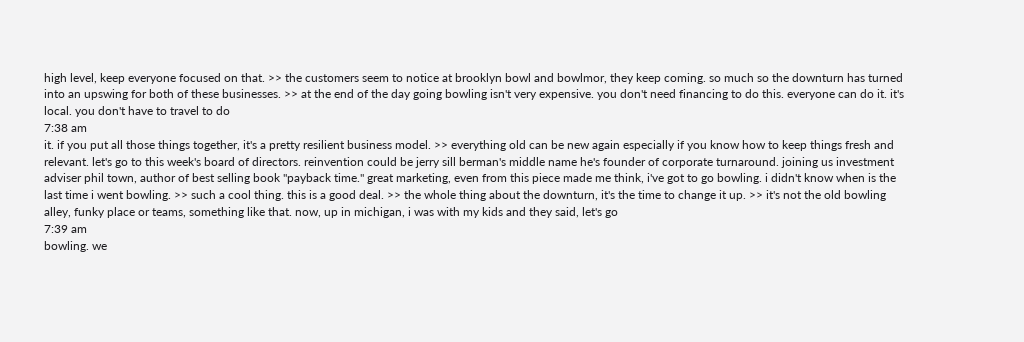high level, keep everyone focused on that. >> the customers seem to notice at brooklyn bowl and bowlmor, they keep coming. so much so the downturn has turned into an upswing for both of these businesses. >> at the end of the day going bowling isn't very expensive. you don't need financing to do this. everyone can do it. it's local. you don't have to travel to do
7:38 am
it. if you put all those things together, it's a pretty resilient business model. >> everything old can be new again especially if you know how to keep things fresh and relevant. let's go to this week's board of directors. reinvention could be jerry sill berman's middle name he's founder of corporate turnaround. joining us investment adviser phil town, author of best selling book "payback time." great marketing, even from this piece made me think, i've got to go bowling. i didn't know when is the last time i went bowling. >> such a cool thing. this is a good deal. >> the whole thing about the downturn, it's the time to change it up. >> it's not the old bowling alley, funky place or teams, something like that. now, up in michigan, i was with my kids and they said, let's go
7:39 am
bowling. we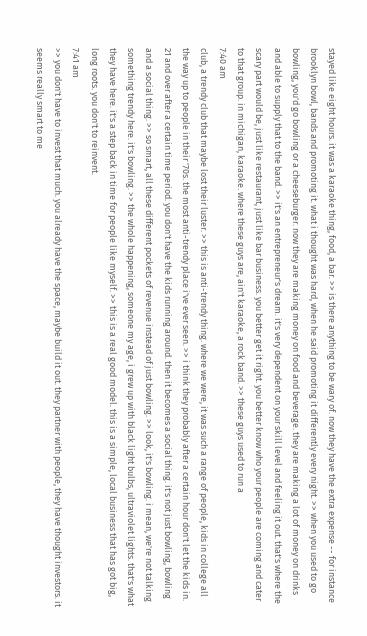stayed like eight hours. it was a karaoke thing, food, a bar. >> is there anything to be wary of. now they have the extra expense -- for instance brooklyn bowl, bands and promoting it. what i thought was hard, when he said promoting it differently every night. >> when you used to go bowling, you'd go bowling or a cheeseburger. now they are making money on food and beverage. they are making a lot of money on drinks and able to supply that to the band. >> it's an entrepreneur's dream. it's very dependent on your skill level and feeling it out. that's where the scary part would be, just like restaurant, just like bar business. you better get it right. you better know who your people are coming and cater to that group. in michigan, karaoke. where these guys are, ain't karaoke, a rock band. >> these guys used to run a
7:40 am
club, a trendy club that maybe lost their luster. >> this is anti-trendy thing. where we were, it was such a range of people, kids in college all the way up to people in their '70s. the most anti-trendy place i've ever seen. >> i think they probably after a certain hour don't let the kids in. 21 and over after a certain time period. you don't have the kids running around. then it becomes a social thing. it's not just bowling, bowling and a social thing. >> so smart, all these different pockets of revenue instead of just bowling. >> look, it's bowling. i mean, we're not talking something trendy here. it's bowling. >> the whole happening, someone my age, i grew up with black light bulbs, ultraviolet lights. that's what they have here. it's a step back in time for people like myself. >> this is a real good model. this is a simple, local business that has got big, long roots. you don't to reinvent.
7:41 am
>> you don't have to invest that much. you already have the space, maybe build it out. they partner with people, they have thought investors. it seems really smart to me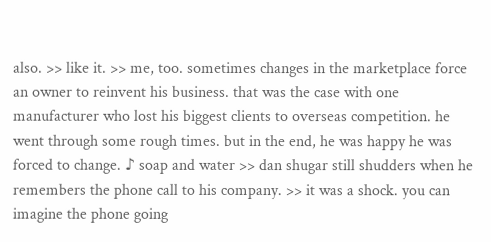also. >> like it. >> me, too. sometimes changes in the marketplace force an owner to reinvent his business. that was the case with one manufacturer who lost his biggest clients to overseas competition. he went through some rough times. but in the end, he was happy he was forced to change. ♪ soap and water >> dan shugar still shudders when he remembers the phone call to his company. >> it was a shock. you can imagine the phone going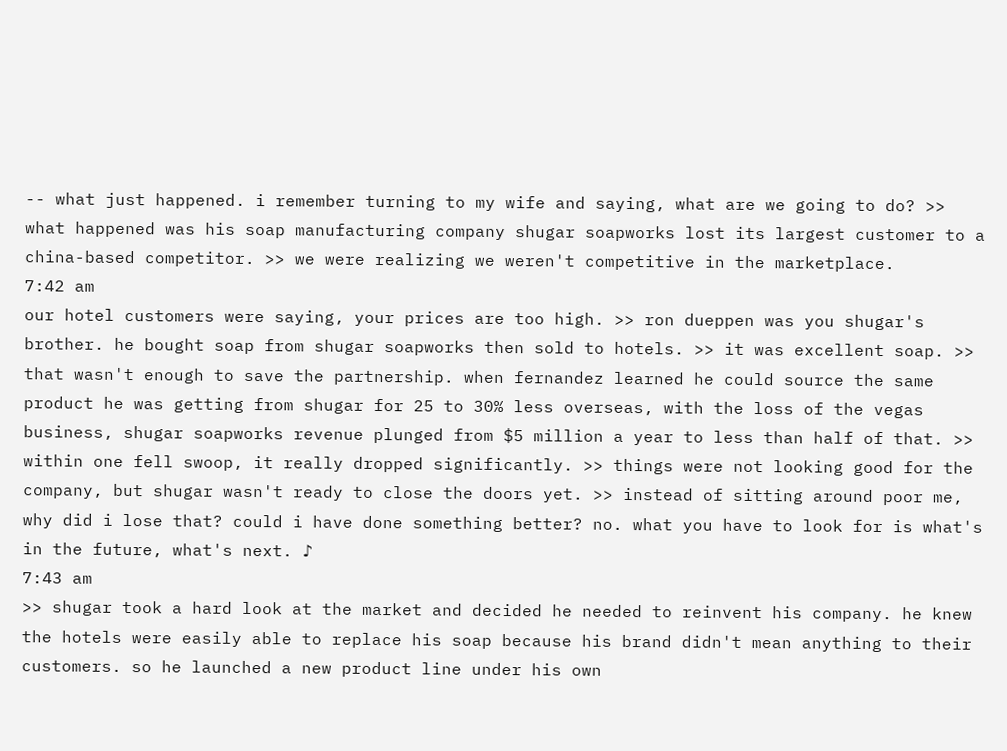-- what just happened. i remember turning to my wife and saying, what are we going to do? >> what happened was his soap manufacturing company shugar soapworks lost its largest customer to a china-based competitor. >> we were realizing we weren't competitive in the marketplace.
7:42 am
our hotel customers were saying, your prices are too high. >> ron dueppen was you shugar's brother. he bought soap from shugar soapworks then sold to hotels. >> it was excellent soap. >> that wasn't enough to save the partnership. when fernandez learned he could source the same product he was getting from shugar for 25 to 30% less overseas, with the loss of the vegas business, shugar soapworks revenue plunged from $5 million a year to less than half of that. >> within one fell swoop, it really dropped significantly. >> things were not looking good for the company, but shugar wasn't ready to close the doors yet. >> instead of sitting around poor me, why did i lose that? could i have done something better? no. what you have to look for is what's in the future, what's next. ♪
7:43 am
>> shugar took a hard look at the market and decided he needed to reinvent his company. he knew the hotels were easily able to replace his soap because his brand didn't mean anything to their customers. so he launched a new product line under his own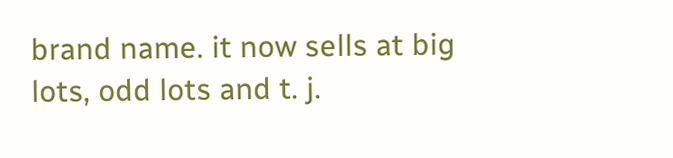brand name. it now sells at big lots, odd lots and t. j.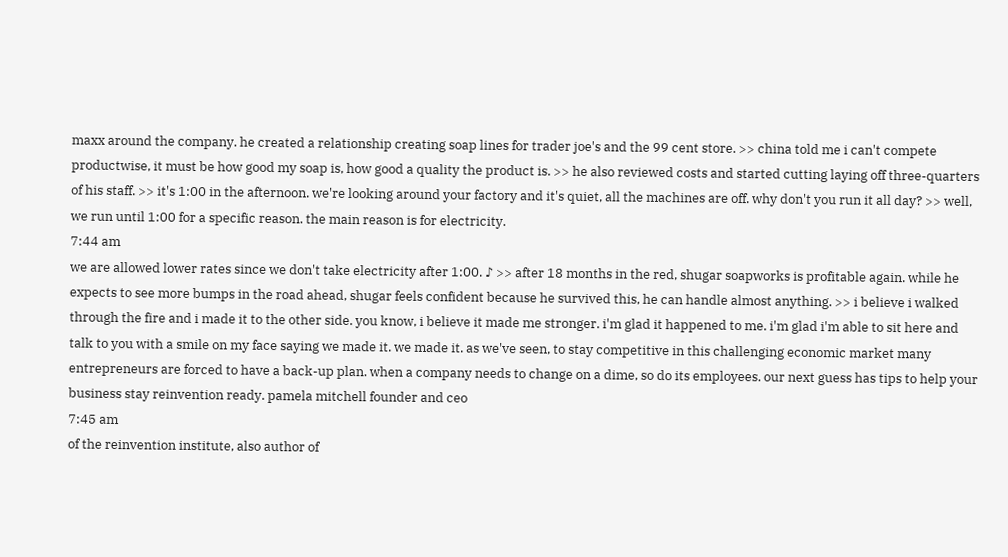maxx around the company. he created a relationship creating soap lines for trader joe's and the 99 cent store. >> china told me i can't compete productwise, it must be how good my soap is, how good a quality the product is. >> he also reviewed costs and started cutting laying off three-quarters of his staff. >> it's 1:00 in the afternoon. we're looking around your factory and it's quiet, all the machines are off. why don't you run it all day? >> well, we run until 1:00 for a specific reason. the main reason is for electricity.
7:44 am
we are allowed lower rates since we don't take electricity after 1:00. ♪ >> after 18 months in the red, shugar soapworks is profitable again. while he expects to see more bumps in the road ahead, shugar feels confident because he survived this, he can handle almost anything. >> i believe i walked through the fire and i made it to the other side. you know, i believe it made me stronger. i'm glad it happened to me. i'm glad i'm able to sit here and talk to you with a smile on my face saying we made it. we made it. as we've seen, to stay competitive in this challenging economic market many entrepreneurs are forced to have a back-up plan. when a company needs to change on a dime, so do its employees. our next guess has tips to help your business stay reinvention ready. pamela mitchell founder and ceo
7:45 am
of the reinvention institute, also author of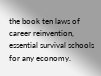the book ten laws of career reinvention, essential survival schools for any economy.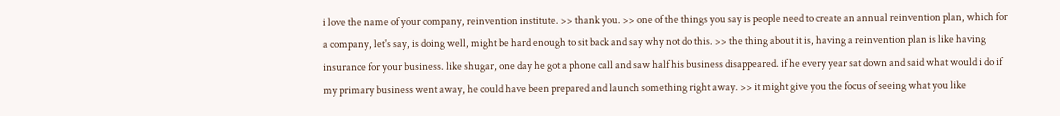i love the name of your company, reinvention institute. >> thank you. >> one of the things you say is people need to create an annual reinvention plan, which for a company, let's say, is doing well, might be hard enough to sit back and say why not do this. >> the thing about it is, having a reinvention plan is like having insurance for your business. like shugar, one day he got a phone call and saw half his business disappeared. if he every year sat down and said what would i do if my primary business went away, he could have been prepared and launch something right away. >> it might give you the focus of seeing what you like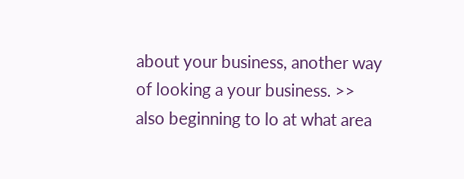about your business, another way of looking a your business. >> also beginning to lo at what area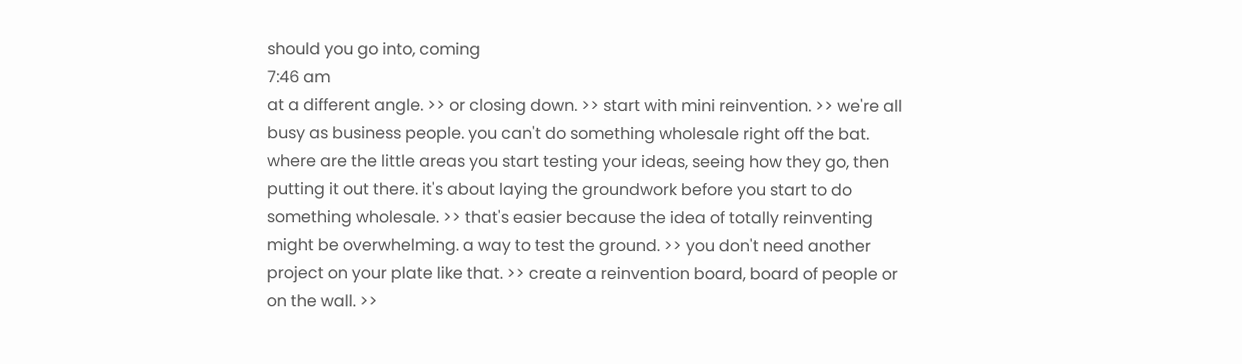should you go into, coming
7:46 am
at a different angle. >> or closing down. >> start with mini reinvention. >> we're all busy as business people. you can't do something wholesale right off the bat. where are the little areas you start testing your ideas, seeing how they go, then putting it out there. it's about laying the groundwork before you start to do something wholesale. >> that's easier because the idea of totally reinventing might be overwhelming. a way to test the ground. >> you don't need another project on your plate like that. >> create a reinvention board, board of people or on the wall. >>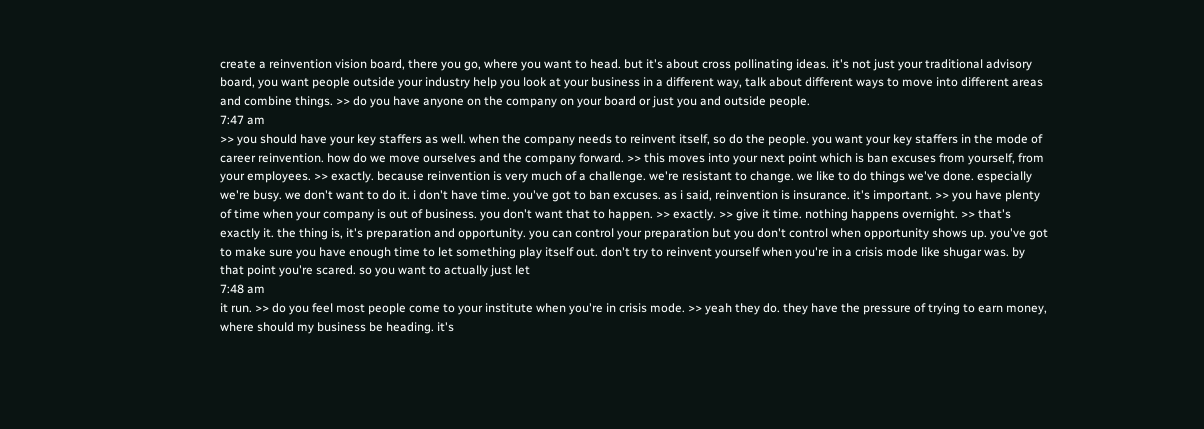create a reinvention vision board, there you go, where you want to head. but it's about cross pollinating ideas. it's not just your traditional advisory board, you want people outside your industry help you look at your business in a different way, talk about different ways to move into different areas and combine things. >> do you have anyone on the company on your board or just you and outside people.
7:47 am
>> you should have your key staffers as well. when the company needs to reinvent itself, so do the people. you want your key staffers in the mode of career reinvention. how do we move ourselves and the company forward. >> this moves into your next point which is ban excuses from yourself, from your employees. >> exactly. because reinvention is very much of a challenge. we're resistant to change. we like to do things we've done. especially we're busy. we don't want to do it. i don't have time. you've got to ban excuses. as i said, reinvention is insurance. it's important. >> you have plenty of time when your company is out of business. you don't want that to happen. >> exactly. >> give it time. nothing happens overnight. >> that's exactly it. the thing is, it's preparation and opportunity. you can control your preparation but you don't control when opportunity shows up. you've got to make sure you have enough time to let something play itself out. don't try to reinvent yourself when you're in a crisis mode like shugar was. by that point you're scared. so you want to actually just let
7:48 am
it run. >> do you feel most people come to your institute when you're in crisis mode. >> yeah they do. they have the pressure of trying to earn money, where should my business be heading. it's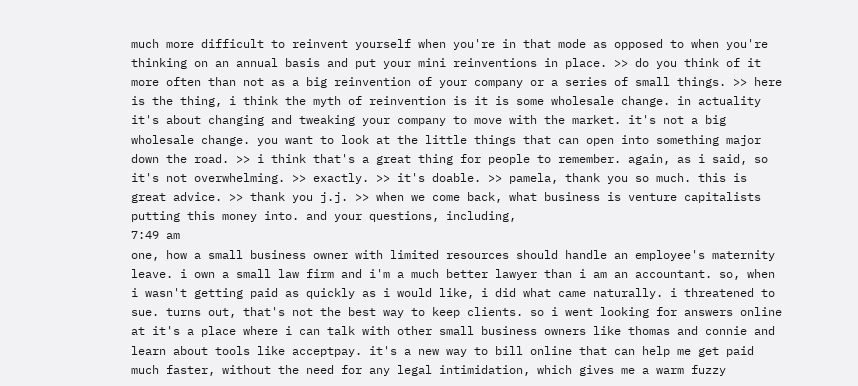much more difficult to reinvent yourself when you're in that mode as opposed to when you're thinking on an annual basis and put your mini reinventions in place. >> do you think of it more often than not as a big reinvention of your company or a series of small things. >> here is the thing, i think the myth of reinvention is it is some wholesale change. in actuality it's about changing and tweaking your company to move with the market. it's not a big wholesale change. you want to look at the little things that can open into something major down the road. >> i think that's a great thing for people to remember. again, as i said, so it's not overwhelming. >> exactly. >> it's doable. >> pamela, thank you so much. this is great advice. >> thank you j.j. >> when we come back, what business is venture capitalists putting this money into. and your questions, including,
7:49 am
one, how a small business owner with limited resources should handle an employee's maternity leave. i own a small law firm and i'm a much better lawyer than i am an accountant. so, when i wasn't getting paid as quickly as i would like, i did what came naturally. i threatened to sue. turns out, that's not the best way to keep clients. so i went looking for answers online at it's a place where i can talk with other small business owners like thomas and connie and learn about tools like acceptpay. it's a new way to bill online that can help me get paid much faster, without the need for any legal intimidation, which gives me a warm fuzzy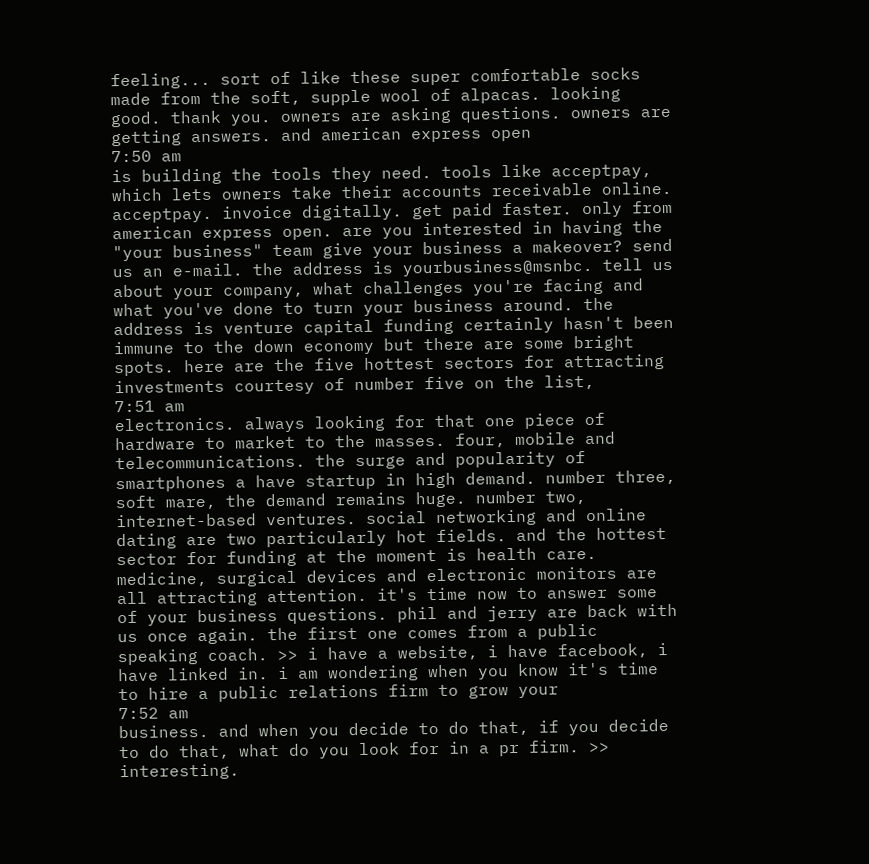feeling... sort of like these super comfortable socks made from the soft, supple wool of alpacas. looking good. thank you. owners are asking questions. owners are getting answers. and american express open
7:50 am
is building the tools they need. tools like acceptpay, which lets owners take their accounts receivable online. acceptpay. invoice digitally. get paid faster. only from american express open. are you interested in having the "your business" team give your business a makeover? send us an e-mail. the address is yourbusiness@msnbc. tell us about your company, what challenges you're facing and what you've done to turn your business around. the address is venture capital funding certainly hasn't been immune to the down economy but there are some bright spots. here are the five hottest sectors for attracting investments courtesy of number five on the list,
7:51 am
electronics. always looking for that one piece of hardware to market to the masses. four, mobile and telecommunications. the surge and popularity of smartphones a have startup in high demand. number three, soft mare, the demand remains huge. number two, internet-based ventures. social networking and online dating are two particularly hot fields. and the hottest sector for funding at the moment is health care. medicine, surgical devices and electronic monitors are all attracting attention. it's time now to answer some of your business questions. phil and jerry are back with us once again. the first one comes from a public speaking coach. >> i have a website, i have facebook, i have linked in. i am wondering when you know it's time to hire a public relations firm to grow your
7:52 am
business. and when you decide to do that, if you decide to do that, what do you look for in a pr firm. >> interesting.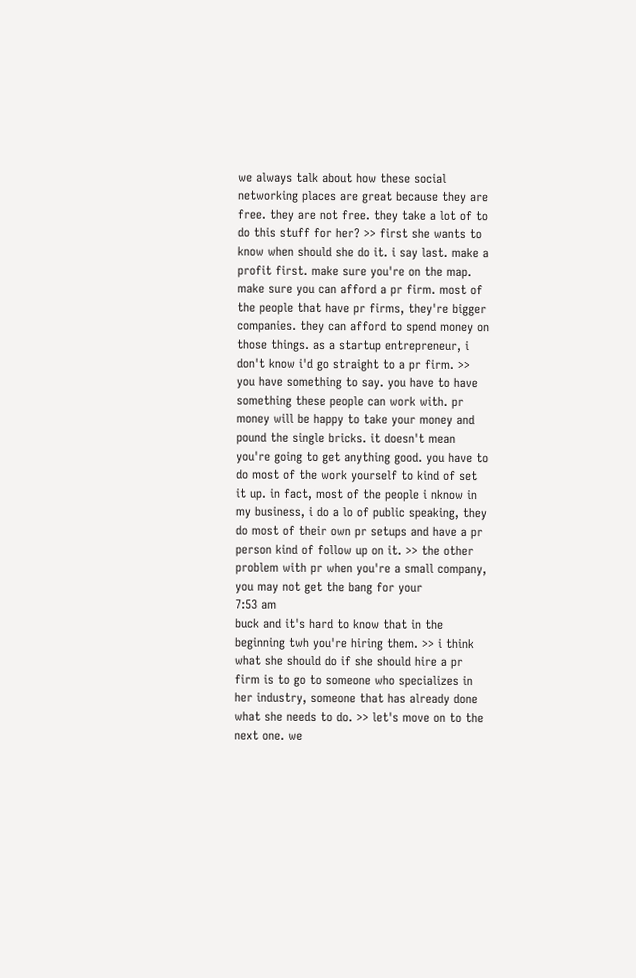we always talk about how these social networking places are great because they are free. they are not free. they take a lot of to do this stuff for her? >> first she wants to know when should she do it. i say last. make a profit first. make sure you're on the map. make sure you can afford a pr firm. most of the people that have pr firms, they're bigger companies. they can afford to spend money on those things. as a startup entrepreneur, i don't know i'd go straight to a pr firm. >> you have something to say. you have to have something these people can work with. pr money will be happy to take your money and pound the single bricks. it doesn't mean you're going to get anything good. you have to do most of the work yourself to kind of set it up. in fact, most of the people i nknow in my business, i do a lo of public speaking, they do most of their own pr setups and have a pr person kind of follow up on it. >> the other problem with pr when you're a small company, you may not get the bang for your
7:53 am
buck and it's hard to know that in the beginning twh you're hiring them. >> i think what she should do if she should hire a pr firm is to go to someone who specializes in her industry, someone that has already done what she needs to do. >> let's move on to the next one. we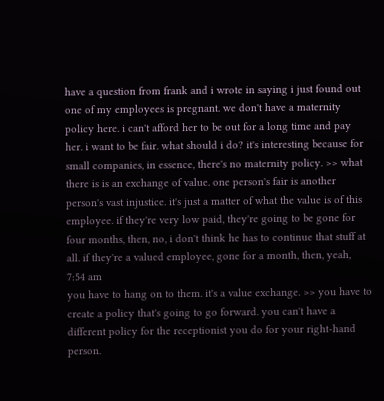have a question from frank and i wrote in saying i just found out one of my employees is pregnant. we don't have a maternity policy here. i can't afford her to be out for a long time and pay her. i want to be fair. what should i do? it's interesting because for small companies, in essence, there's no maternity policy. >> what there is is an exchange of value. one person's fair is another person's vast injustice. it's just a matter of what the value is of this employee. if they're very low paid, they're going to be gone for four months, then, no, i don't think he has to continue that stuff at all. if they're a valued employee, gone for a month, then, yeah,
7:54 am
you have to hang on to them. it's a value exchange. >> you have to create a policy that's going to go forward. you can't have a different policy for the receptionist you do for your right-hand person.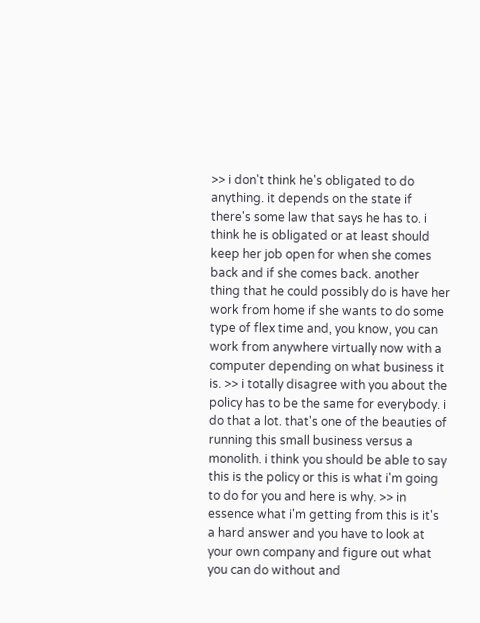>> i don't think he's obligated to do anything. it depends on the state if there's some law that says he has to. i think he is obligated or at least should keep her job open for when she comes back and if she comes back. another thing that he could possibly do is have her work from home if she wants to do some type of flex time and, you know, you can work from anywhere virtually now with a computer depending on what business it is. >> i totally disagree with you about the policy has to be the same for everybody. i do that a lot. that's one of the beauties of running this small business versus a monolith. i think you should be able to say this is the policy or this is what i'm going to do for you and here is why. >> in essence what i'm getting from this is it's a hard answer and you have to look at your own company and figure out what you can do without and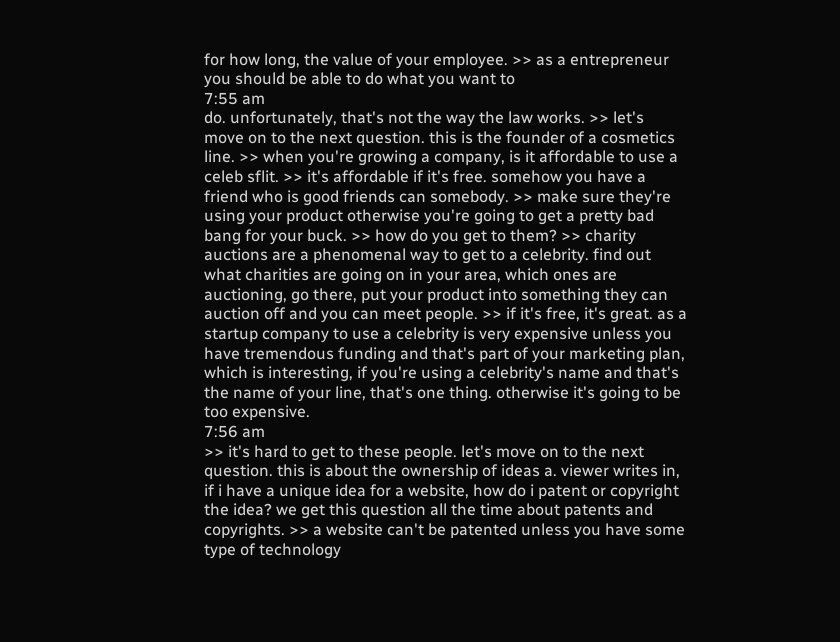for how long, the value of your employee. >> as a entrepreneur you should be able to do what you want to
7:55 am
do. unfortunately, that's not the way the law works. >> let's move on to the next question. this is the founder of a cosmetics line. >> when you're growing a company, is it affordable to use a celeb sflit. >> it's affordable if it's free. somehow you have a friend who is good friends can somebody. >> make sure they're using your product otherwise you're going to get a pretty bad bang for your buck. >> how do you get to them? >> charity auctions are a phenomenal way to get to a celebrity. find out what charities are going on in your area, which ones are auctioning, go there, put your product into something they can auction off and you can meet people. >> if it's free, it's great. as a startup company to use a celebrity is very expensive unless you have tremendous funding and that's part of your marketing plan, which is interesting, if you're using a celebrity's name and that's the name of your line, that's one thing. otherwise it's going to be too expensive.
7:56 am
>> it's hard to get to these people. let's move on to the next question. this is about the ownership of ideas a. viewer writes in, if i have a unique idea for a website, how do i patent or copyright the idea? we get this question all the time about patents and copyrights. >> a website can't be patented unless you have some type of technology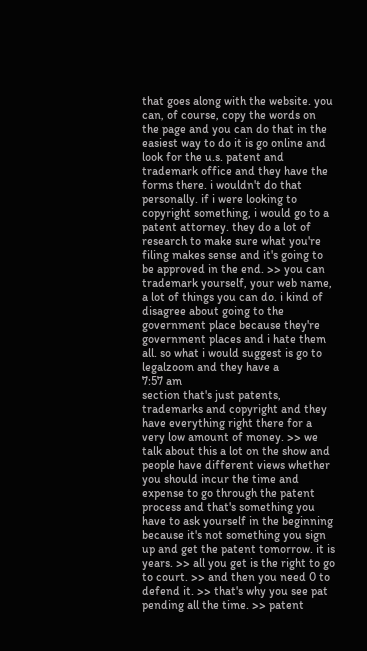that goes along with the website. you can, of course, copy the words on the page and you can do that in the easiest way to do it is go online and look for the u.s. patent and trademark office and they have the forms there. i wouldn't do that personally. if i were looking to copyright something, i would go to a patent attorney. they do a lot of research to make sure what you're filing makes sense and it's going to be approved in the end. >> you can trademark yourself, your web name, a lot of things you can do. i kind of disagree about going to the government place because they're government places and i hate them all. so what i would suggest is go to legalzoom and they have a
7:57 am
section that's just patents, trademarks and copyright and they have everything right there for a very low amount of money. >> we talk about this a lot on the show and people have different views whether you should incur the time and expense to go through the patent process and that's something you have to ask yourself in the beginning because it's not something you sign up and get the patent tomorrow. it is years. >> all you get is the right to go to court. >> and then you need 0 to defend it. >> that's why you see pat pending all the time. >> patent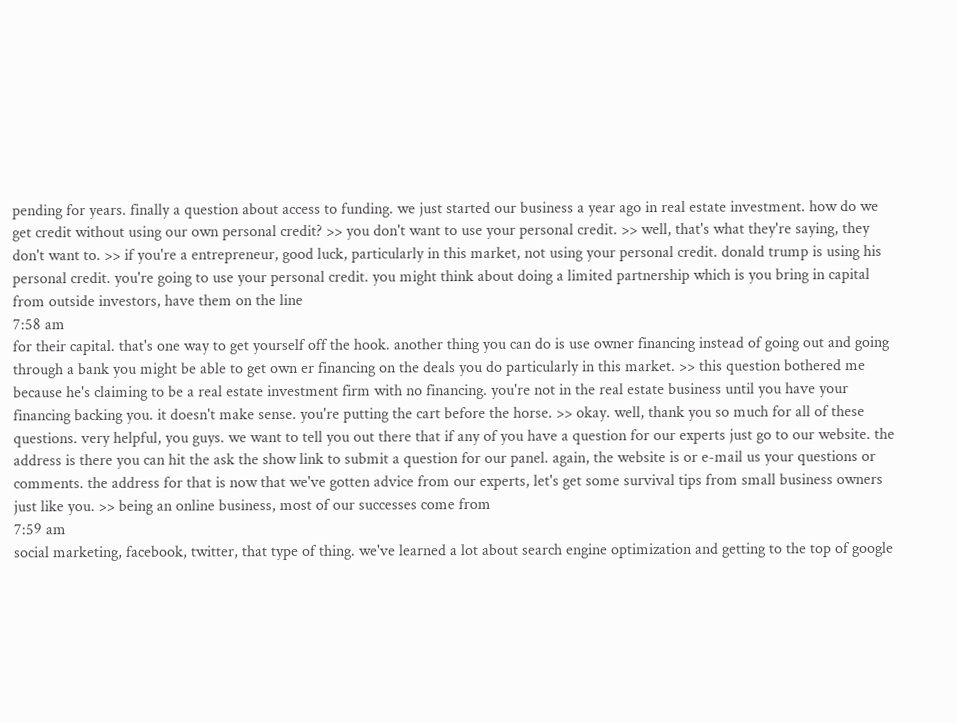pending for years. finally a question about access to funding. we just started our business a year ago in real estate investment. how do we get credit without using our own personal credit? >> you don't want to use your personal credit. >> well, that's what they're saying, they don't want to. >> if you're a entrepreneur, good luck, particularly in this market, not using your personal credit. donald trump is using his personal credit. you're going to use your personal credit. you might think about doing a limited partnership which is you bring in capital from outside investors, have them on the line
7:58 am
for their capital. that's one way to get yourself off the hook. another thing you can do is use owner financing instead of going out and going through a bank you might be able to get own er financing on the deals you do particularly in this market. >> this question bothered me because he's claiming to be a real estate investment firm with no financing. you're not in the real estate business until you have your financing backing you. it doesn't make sense. you're putting the cart before the horse. >> okay. well, thank you so much for all of these questions. very helpful, you guys. we want to tell you out there that if any of you have a question for our experts just go to our website. the address is there you can hit the ask the show link to submit a question for our panel. again, the website is or e-mail us your questions or comments. the address for that is now that we've gotten advice from our experts, let's get some survival tips from small business owners just like you. >> being an online business, most of our successes come from
7:59 am
social marketing, facebook, twitter, that type of thing. we've learned a lot about search engine optimization and getting to the top of google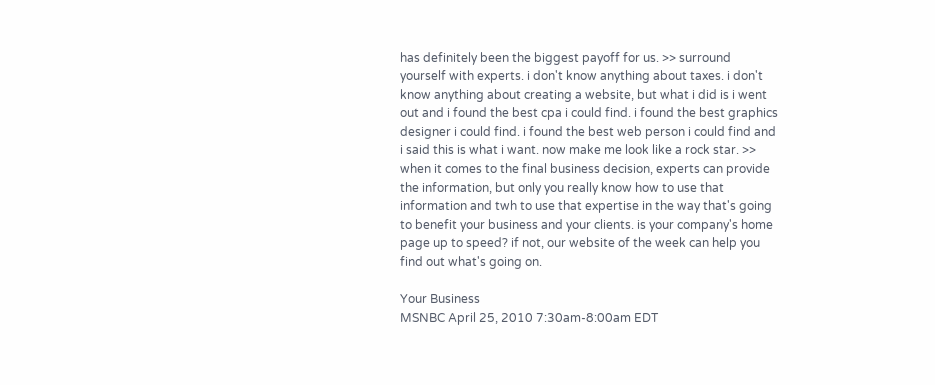has definitely been the biggest payoff for us. >> surround yourself with experts. i don't know anything about taxes. i don't know anything about creating a website, but what i did is i went out and i found the best cpa i could find. i found the best graphics designer i could find. i found the best web person i could find and i said this is what i want. now make me look like a rock star. >> when it comes to the final business decision, experts can provide the information, but only you really know how to use that information and twh to use that expertise in the way that's going to benefit your business and your clients. is your company's home page up to speed? if not, our website of the week can help you find out what's going on.

Your Business
MSNBC April 25, 2010 7:30am-8:00am EDT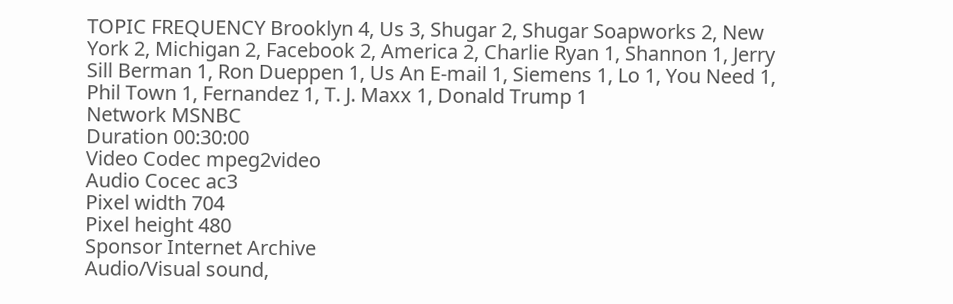TOPIC FREQUENCY Brooklyn 4, Us 3, Shugar 2, Shugar Soapworks 2, New York 2, Michigan 2, Facebook 2, America 2, Charlie Ryan 1, Shannon 1, Jerry Sill Berman 1, Ron Dueppen 1, Us An E-mail 1, Siemens 1, Lo 1, You Need 1, Phil Town 1, Fernandez 1, T. J. Maxx 1, Donald Trump 1
Network MSNBC
Duration 00:30:00
Video Codec mpeg2video
Audio Cocec ac3
Pixel width 704
Pixel height 480
Sponsor Internet Archive
Audio/Visual sound,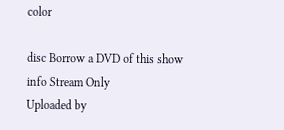color

disc Borrow a DVD of this show
info Stream Only
Uploaded by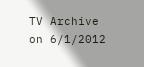TV Archive
on 6/1/2012